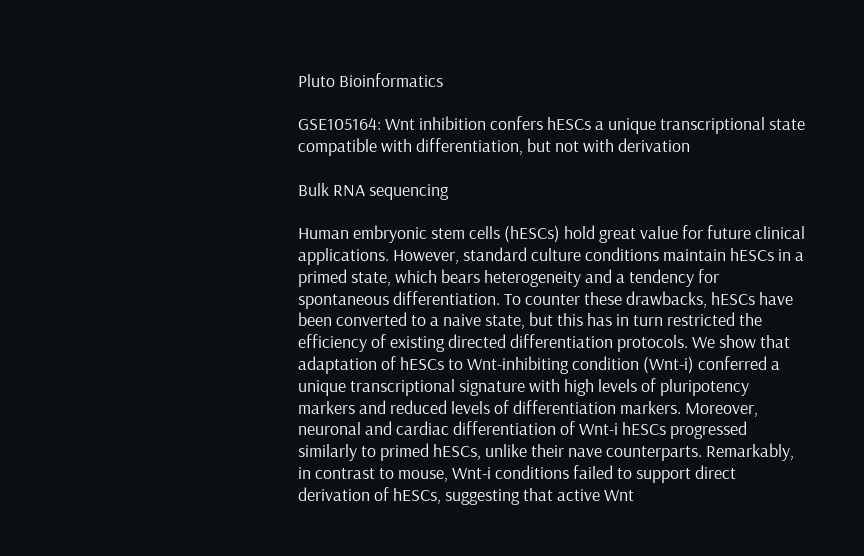Pluto Bioinformatics

GSE105164: Wnt inhibition confers hESCs a unique transcriptional state compatible with differentiation, but not with derivation

Bulk RNA sequencing

Human embryonic stem cells (hESCs) hold great value for future clinical applications. However, standard culture conditions maintain hESCs in a primed state, which bears heterogeneity and a tendency for spontaneous differentiation. To counter these drawbacks, hESCs have been converted to a naive state, but this has in turn restricted the efficiency of existing directed differentiation protocols. We show that adaptation of hESCs to Wnt-inhibiting condition (Wnt-i) conferred a unique transcriptional signature with high levels of pluripotency markers and reduced levels of differentiation markers. Moreover, neuronal and cardiac differentiation of Wnt-i hESCs progressed similarly to primed hESCs, unlike their nave counterparts. Remarkably, in contrast to mouse, Wnt-i conditions failed to support direct derivation of hESCs, suggesting that active Wnt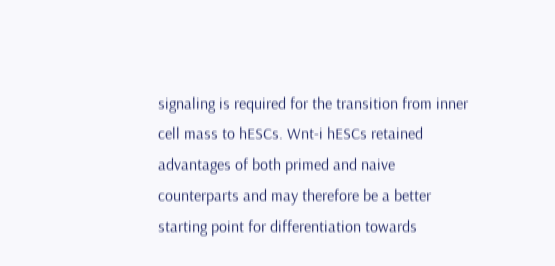signaling is required for the transition from inner cell mass to hESCs. Wnt-i hESCs retained advantages of both primed and naive counterparts and may therefore be a better starting point for differentiation towards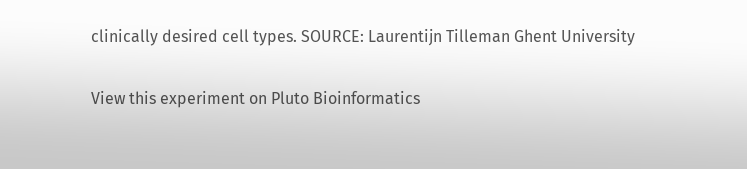clinically desired cell types. SOURCE: Laurentijn Tilleman Ghent University

View this experiment on Pluto Bioinformatics